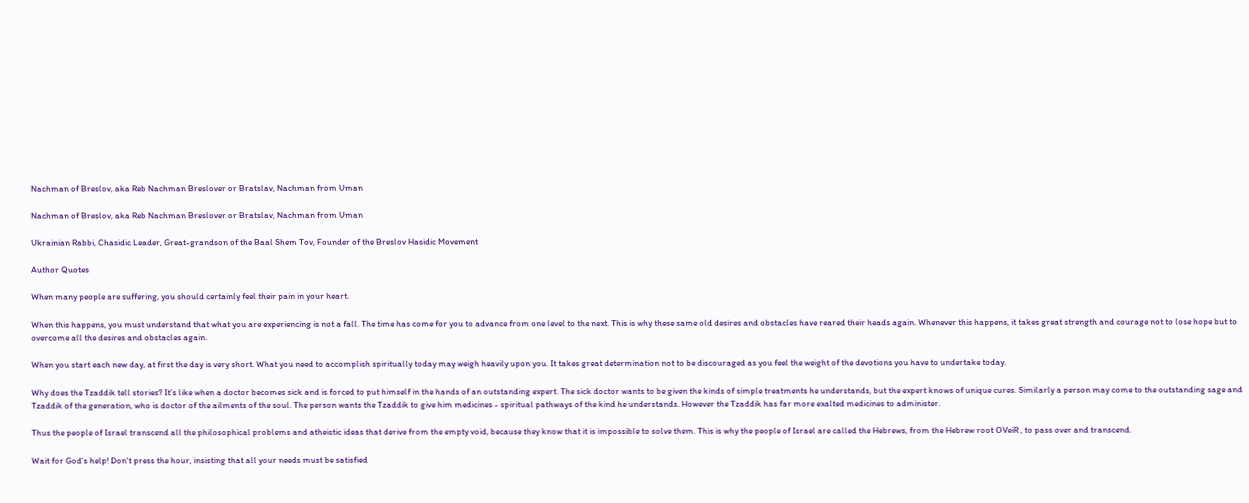Nachman of Breslov, aka Reb Nachman Breslover or Bratslav, Nachman from Uman

Nachman of Breslov, aka Reb Nachman Breslover or Bratslav, Nachman from Uman

Ukrainian Rabbi, Chasidic Leader, Great-grandson of the Baal Shem Tov, Founder of the Breslov Hasidic Movement

Author Quotes

When many people are suffering, you should certainly feel their pain in your heart.

When this happens, you must understand that what you are experiencing is not a fall. The time has come for you to advance from one level to the next. This is why these same old desires and obstacles have reared their heads again. Whenever this happens, it takes great strength and courage not to lose hope but to overcome all the desires and obstacles again.

When you start each new day, at first the day is very short. What you need to accomplish spiritually today may weigh heavily upon you. It takes great determination not to be discouraged as you feel the weight of the devotions you have to undertake today.

Why does the Tzaddik tell stories? It's like when a doctor becomes sick and is forced to put himself in the hands of an outstanding expert. The sick doctor wants to be given the kinds of simple treatments he understands, but the expert knows of unique cures. Similarly a person may come to the outstanding sage and Tzaddik of the generation, who is doctor of the ailments of the soul. The person wants the Tzaddik to give him medicines - spiritual pathways of the kind he understands. However the Tzaddik has far more exalted medicines to administer.

Thus the people of Israel transcend all the philosophical problems and atheistic ideas that derive from the empty void, because they know that it is impossible to solve them. This is why the people of Israel are called the Hebrews, from the Hebrew root OVeiR , to pass over and transcend.

Wait for God's help! Don't press the hour, insisting that all your needs must be satisfied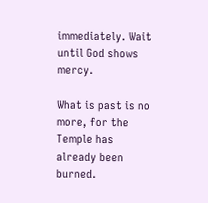immediately. Wait until God shows mercy.

What is past is no more, for the Temple has already been burned.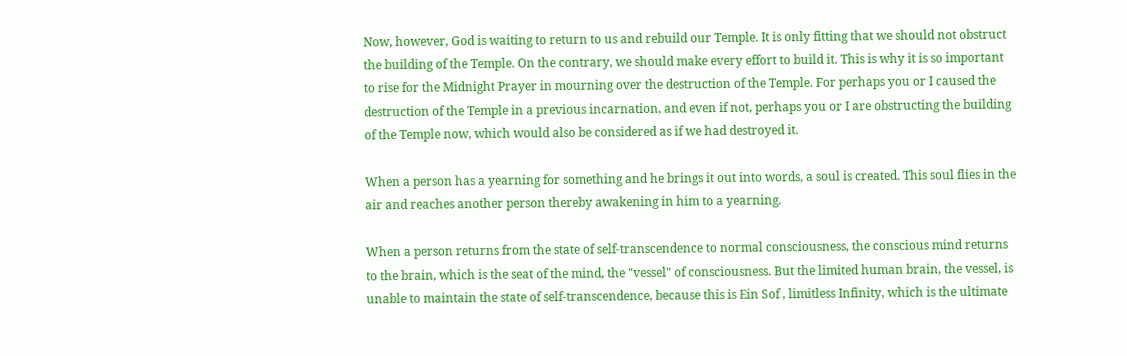Now, however, God is waiting to return to us and rebuild our Temple. It is only fitting that we should not obstruct the building of the Temple. On the contrary, we should make every effort to build it. This is why it is so important to rise for the Midnight Prayer in mourning over the destruction of the Temple. For perhaps you or I caused the destruction of the Temple in a previous incarnation, and even if not, perhaps you or I are obstructing the building of the Temple now, which would also be considered as if we had destroyed it.

When a person has a yearning for something and he brings it out into words, a soul is created. This soul flies in the air and reaches another person thereby awakening in him to a yearning.

When a person returns from the state of self-transcendence to normal consciousness, the conscious mind returns to the brain, which is the seat of the mind, the "vessel" of consciousness. But the limited human brain, the vessel, is unable to maintain the state of self-transcendence, because this is Ein Sof , limitless Infinity, which is the ultimate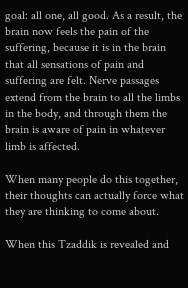goal: all one, all good. As a result, the brain now feels the pain of the suffering, because it is in the brain that all sensations of pain and suffering are felt. Nerve passages extend from the brain to all the limbs in the body, and through them the brain is aware of pain in whatever limb is affected.

When many people do this together, their thoughts can actually force what they are thinking to come about.

When this Tzaddik is revealed and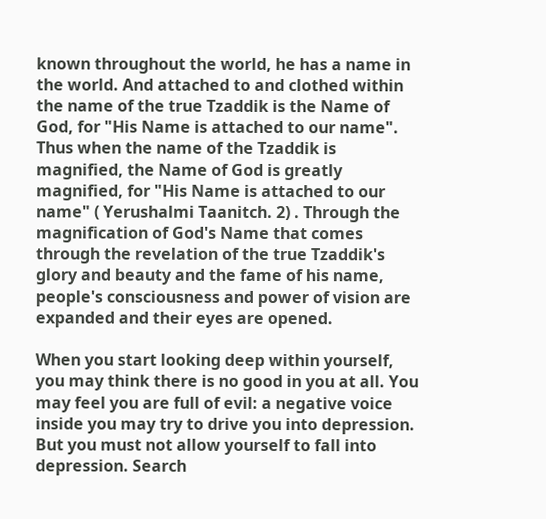known throughout the world, he has a name in the world. And attached to and clothed within the name of the true Tzaddik is the Name of God, for "His Name is attached to our name". Thus when the name of the Tzaddik is magnified, the Name of God is greatly magnified, for "His Name is attached to our name" ( Yerushalmi Taanitch. 2) . Through the magnification of God's Name that comes through the revelation of the true Tzaddik's glory and beauty and the fame of his name, people's consciousness and power of vision are expanded and their eyes are opened.

When you start looking deep within yourself, you may think there is no good in you at all. You may feel you are full of evil: a negative voice inside you may try to drive you into depression. But you must not allow yourself to fall into depression. Search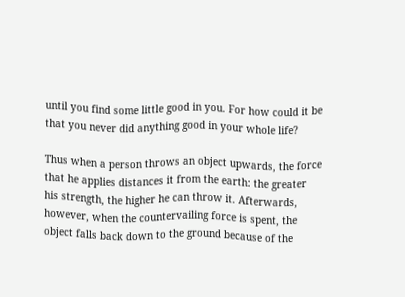until you find some little good in you. For how could it be that you never did anything good in your whole life?

Thus when a person throws an object upwards, the force that he applies distances it from the earth: the greater his strength, the higher he can throw it. Afterwards, however, when the countervailing force is spent, the object falls back down to the ground because of the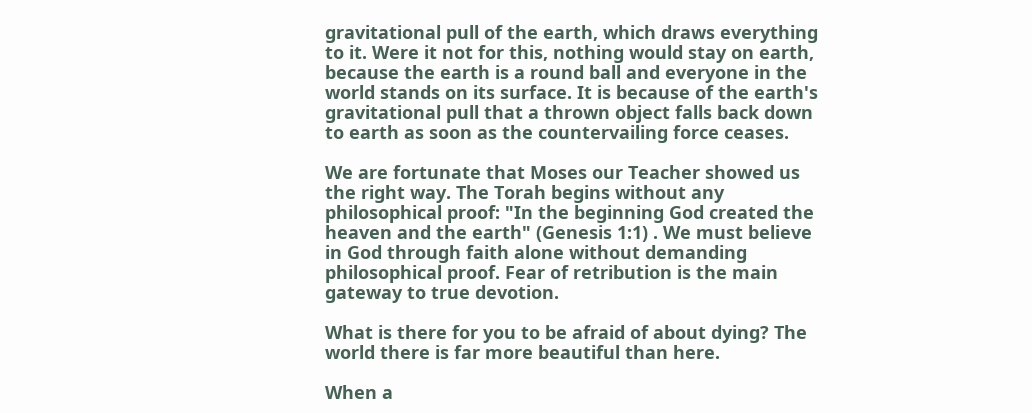gravitational pull of the earth, which draws everything to it. Were it not for this, nothing would stay on earth, because the earth is a round ball and everyone in the world stands on its surface. It is because of the earth's gravitational pull that a thrown object falls back down to earth as soon as the countervailing force ceases.

We are fortunate that Moses our Teacher showed us the right way. The Torah begins without any philosophical proof: "In the beginning God created the heaven and the earth" (Genesis 1:1) . We must believe in God through faith alone without demanding philosophical proof. Fear of retribution is the main gateway to true devotion.

What is there for you to be afraid of about dying? The world there is far more beautiful than here.

When a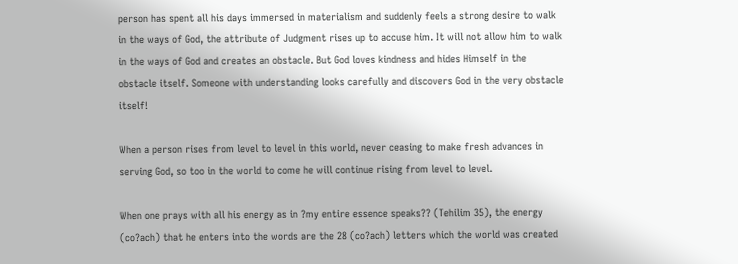person has spent all his days immersed in materialism and suddenly feels a strong desire to walk in the ways of God, the attribute of Judgment rises up to accuse him. It will not allow him to walk in the ways of God and creates an obstacle. But God loves kindness and hides Himself in the obstacle itself. Someone with understanding looks carefully and discovers God in the very obstacle itself!

When a person rises from level to level in this world, never ceasing to make fresh advances in serving God, so too in the world to come he will continue rising from level to level.

When one prays with all his energy as in ?my entire essence speaks?? (Tehilim 35), the energy (co?ach) that he enters into the words are the 28 (co?ach) letters which the world was created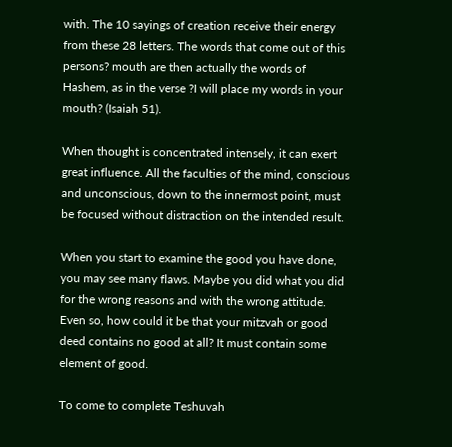with. The 10 sayings of creation receive their energy from these 28 letters. The words that come out of this persons? mouth are then actually the words of Hashem, as in the verse ?I will place my words in your mouth? (Isaiah 51).

When thought is concentrated intensely, it can exert great influence. All the faculties of the mind, conscious and unconscious, down to the innermost point, must be focused without distraction on the intended result.

When you start to examine the good you have done, you may see many flaws. Maybe you did what you did for the wrong reasons and with the wrong attitude. Even so, how could it be that your mitzvah or good deed contains no good at all? It must contain some element of good.

To come to complete Teshuvah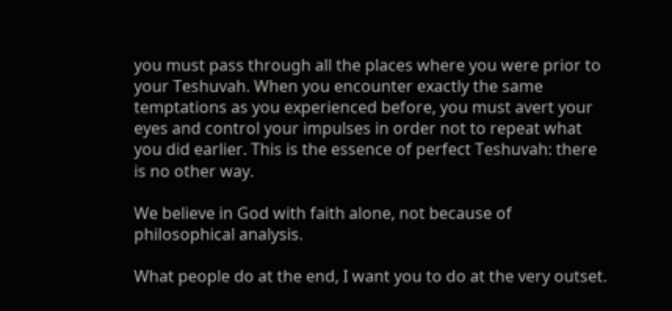you must pass through all the places where you were prior to your Teshuvah. When you encounter exactly the same temptations as you experienced before, you must avert your eyes and control your impulses in order not to repeat what you did earlier. This is the essence of perfect Teshuvah: there is no other way.

We believe in God with faith alone, not because of philosophical analysis.

What people do at the end, I want you to do at the very outset.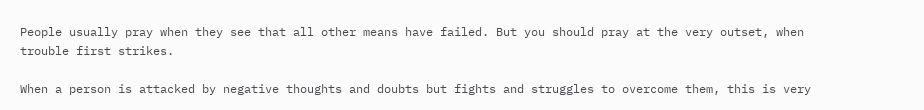People usually pray when they see that all other means have failed. But you should pray at the very outset, when trouble first strikes.

When a person is attacked by negative thoughts and doubts but fights and struggles to overcome them, this is very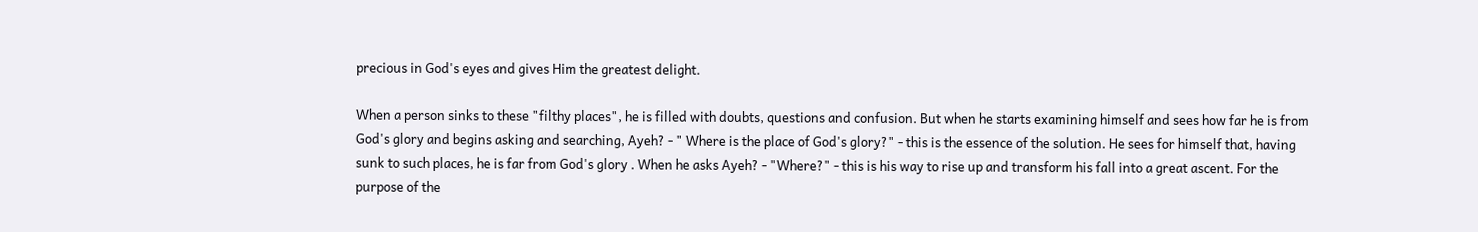precious in God's eyes and gives Him the greatest delight.

When a person sinks to these "filthy places", he is filled with doubts, questions and confusion. But when he starts examining himself and sees how far he is from God's glory and begins asking and searching, Ayeh? - " Where is the place of God's glory?" - this is the essence of the solution. He sees for himself that, having sunk to such places, he is far from God's glory . When he asks Ayeh? - "Where?" - this is his way to rise up and transform his fall into a great ascent. For the purpose of the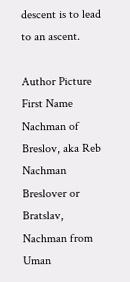descent is to lead to an ascent.

Author Picture
First Name
Nachman of Breslov, aka Reb Nachman Breslover or Bratslav, Nachman from Uman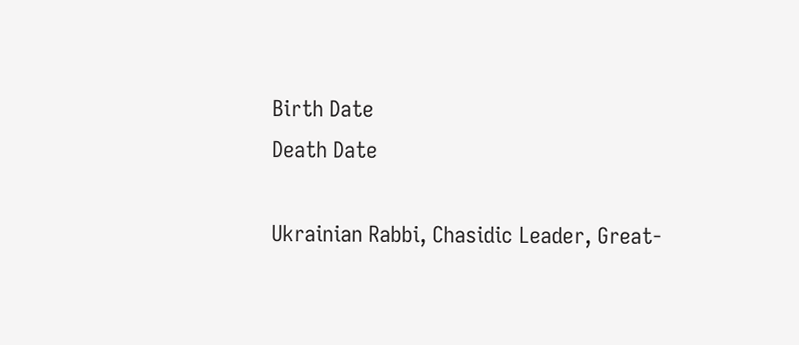Birth Date
Death Date

Ukrainian Rabbi, Chasidic Leader, Great-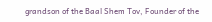grandson of the Baal Shem Tov, Founder of the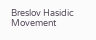Breslov Hasidic Movement